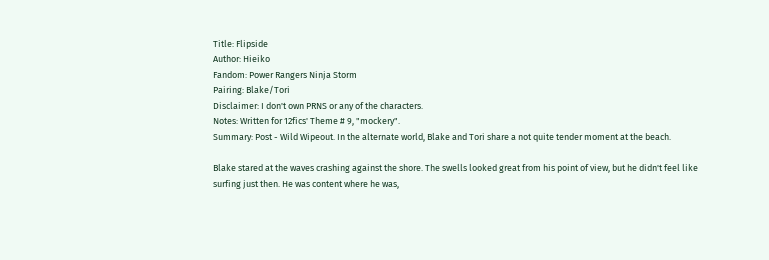Title: Flipside
Author: Hieiko
Fandom: Power Rangers Ninja Storm
Pairing: Blake/Tori
Disclaimer: I don't own PRNS or any of the characters.
Notes: Written for 12fics' Theme # 9, "mockery".
Summary: Post - Wild Wipeout. In the alternate world, Blake and Tori share a not quite tender moment at the beach.

Blake stared at the waves crashing against the shore. The swells looked great from his point of view, but he didn't feel like surfing just then. He was content where he was,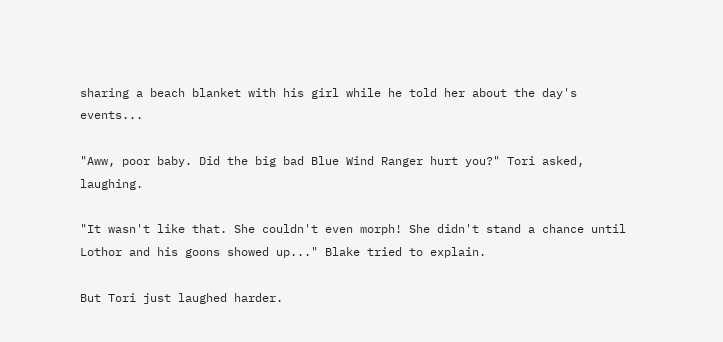sharing a beach blanket with his girl while he told her about the day's events...

"Aww, poor baby. Did the big bad Blue Wind Ranger hurt you?" Tori asked, laughing.

"It wasn't like that. She couldn't even morph! She didn't stand a chance until Lothor and his goons showed up..." Blake tried to explain.

But Tori just laughed harder.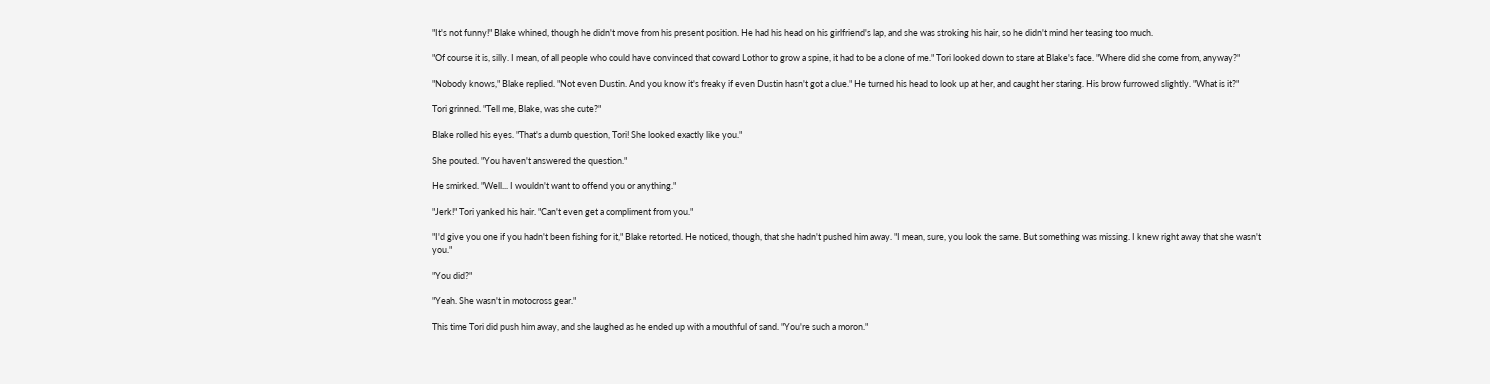"It's not funny!" Blake whined, though he didn't move from his present position. He had his head on his girlfriend's lap, and she was stroking his hair, so he didn't mind her teasing too much.

"Of course it is, silly. I mean, of all people who could have convinced that coward Lothor to grow a spine, it had to be a clone of me." Tori looked down to stare at Blake's face. "Where did she come from, anyway?"

"Nobody knows," Blake replied. "Not even Dustin. And you know it's freaky if even Dustin hasn't got a clue." He turned his head to look up at her, and caught her staring. His brow furrowed slightly. "What is it?"

Tori grinned. "Tell me, Blake, was she cute?"

Blake rolled his eyes. "That's a dumb question, Tori! She looked exactly like you."

She pouted. "You haven't answered the question."

He smirked. "Well... I wouldn't want to offend you or anything."

"Jerk!" Tori yanked his hair. "Can't even get a compliment from you."

"I'd give you one if you hadn't been fishing for it," Blake retorted. He noticed, though, that she hadn't pushed him away. "I mean, sure, you look the same. But something was missing. I knew right away that she wasn't you."

"You did?"

"Yeah. She wasn't in motocross gear."

This time Tori did push him away, and she laughed as he ended up with a mouthful of sand. "You're such a moron."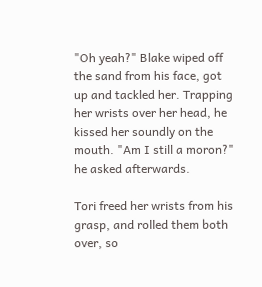"Oh yeah?" Blake wiped off the sand from his face, got up and tackled her. Trapping her wrists over her head, he kissed her soundly on the mouth. "Am I still a moron?" he asked afterwards.

Tori freed her wrists from his grasp, and rolled them both over, so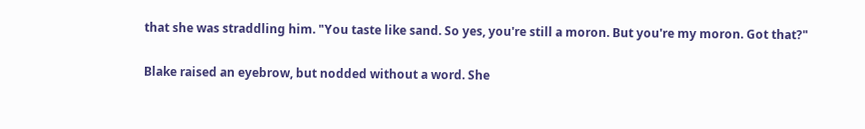that she was straddling him. "You taste like sand. So yes, you're still a moron. But you're my moron. Got that?"

Blake raised an eyebrow, but nodded without a word. She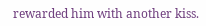rewarded him with another kiss.